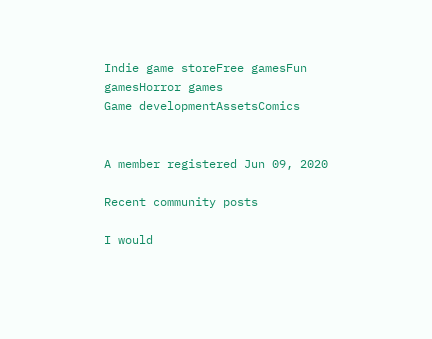Indie game storeFree gamesFun gamesHorror games
Game developmentAssetsComics


A member registered Jun 09, 2020

Recent community posts

I would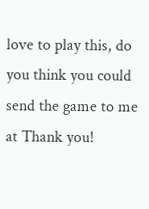love to play this, do you think you could send the game to me at Thank you!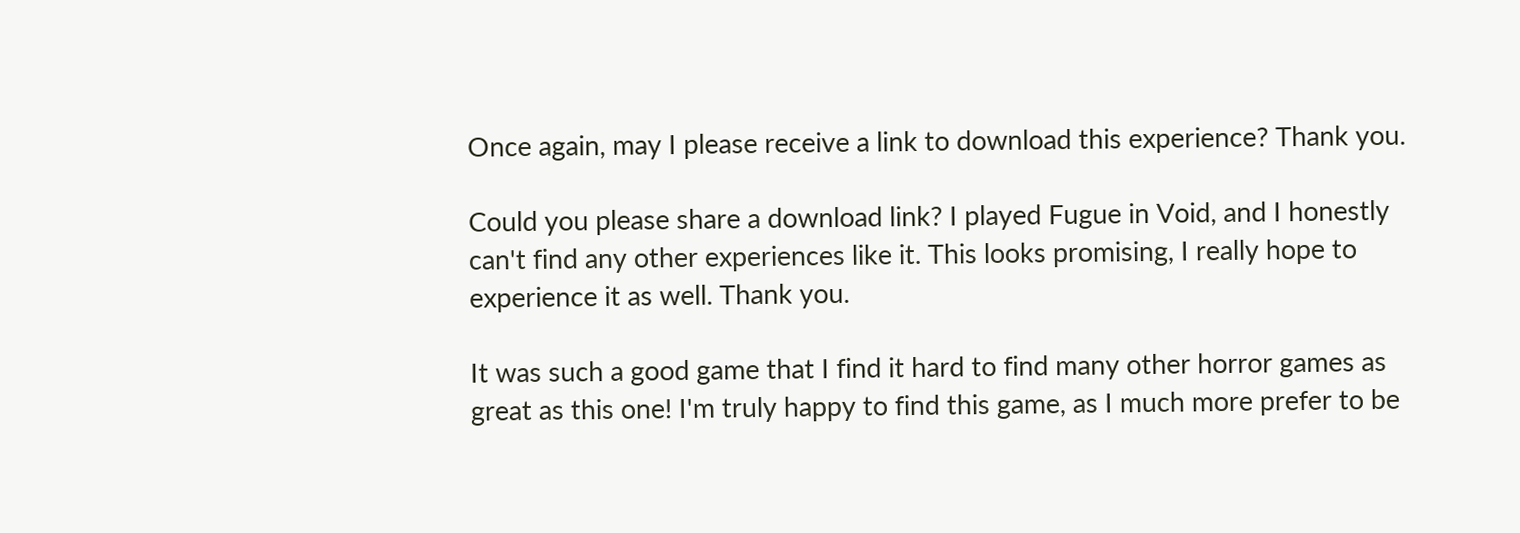Once again, may I please receive a link to download this experience? Thank you.

Could you please share a download link? I played Fugue in Void, and I honestly can't find any other experiences like it. This looks promising, I really hope to experience it as well. Thank you.

It was such a good game that I find it hard to find many other horror games as great as this one! I'm truly happy to find this game, as I much more prefer to be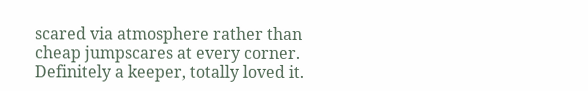scared via atmosphere rather than cheap jumpscares at every corner. Definitely a keeper, totally loved it.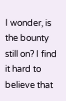I wonder, is the bounty still on? I find it hard to believe that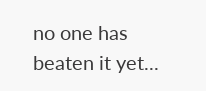no one has beaten it yet...